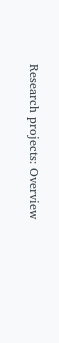Research projects: Overview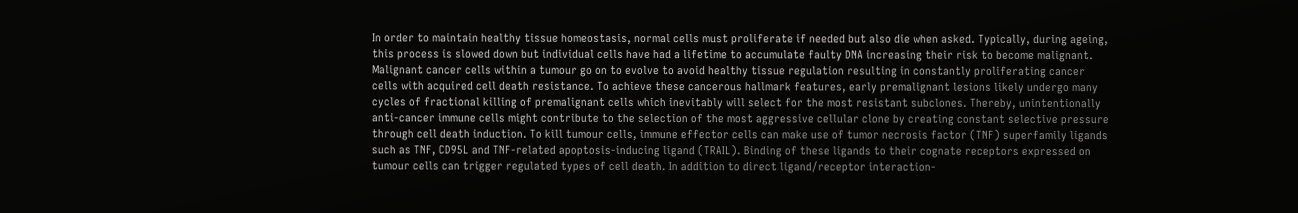In order to maintain healthy tissue homeostasis, normal cells must proliferate if needed but also die when asked. Typically, during ageing, this process is slowed down but individual cells have had a lifetime to accumulate faulty DNA increasing their risk to become malignant. Malignant cancer cells within a tumour go on to evolve to avoid healthy tissue regulation resulting in constantly proliferating cancer cells with acquired cell death resistance. To achieve these cancerous hallmark features, early premalignant lesions likely undergo many cycles of fractional killing of premalignant cells which inevitably will select for the most resistant subclones. Thereby, unintentionally anti-cancer immune cells might contribute to the selection of the most aggressive cellular clone by creating constant selective pressure through cell death induction. To kill tumour cells, immune effector cells can make use of tumor necrosis factor (TNF) superfamily ligands such as TNF, CD95L and TNF-related apoptosis-inducing ligand (TRAIL). Binding of these ligands to their cognate receptors expressed on tumour cells can trigger regulated types of cell death. In addition to direct ligand/receptor interaction-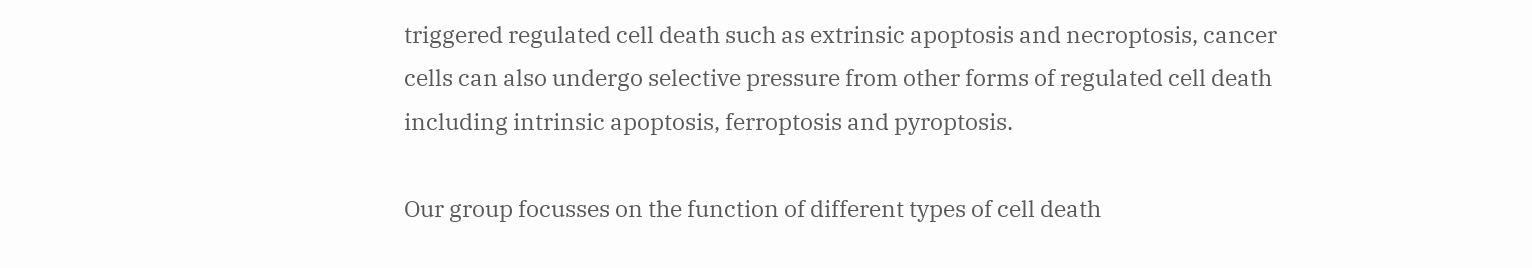triggered regulated cell death such as extrinsic apoptosis and necroptosis, cancer cells can also undergo selective pressure from other forms of regulated cell death including intrinsic apoptosis, ferroptosis and pyroptosis.

Our group focusses on the function of different types of cell death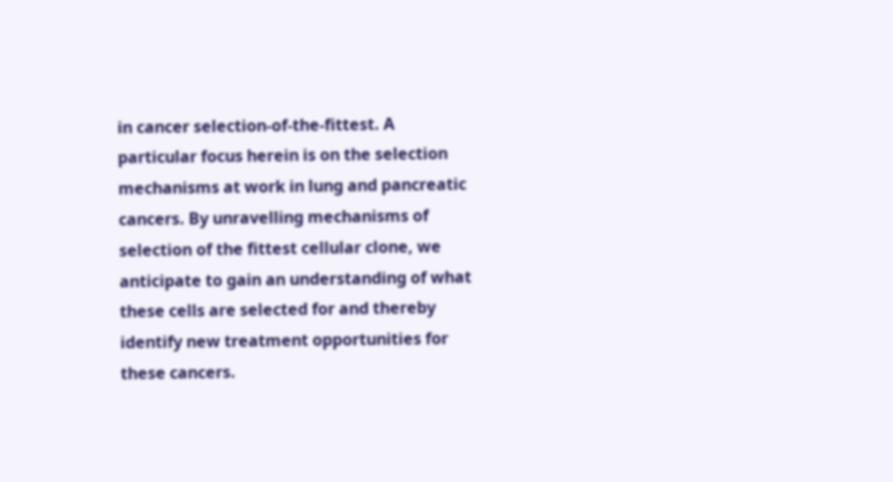in cancer selection-of-the-fittest. A particular focus herein is on the selection mechanisms at work in lung and pancreatic cancers. By unravelling mechanisms of selection of the fittest cellular clone, we anticipate to gain an understanding of what these cells are selected for and thereby identify new treatment opportunities for these cancers.